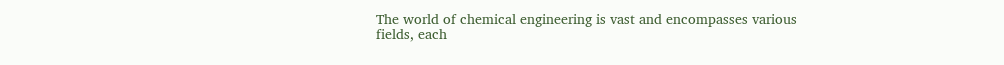The world of chemical engineering is vast and encompasses various fields, each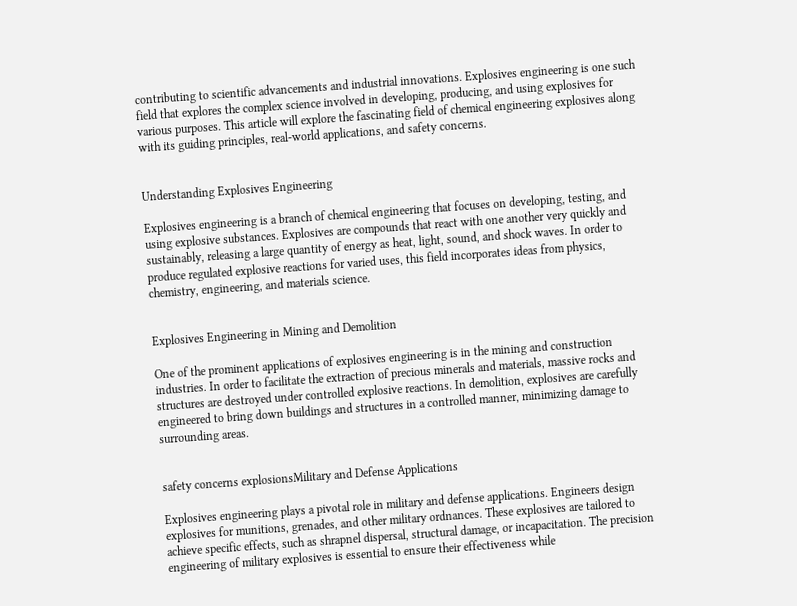contributing to scientific advancements and industrial innovations. Explosives engineering is one such field that explores the complex science involved in developing, producing, and using explosives for various purposes. This article will explore the fascinating field of chemical engineering explosives along with its guiding principles, real-world applications, and safety concerns.


Understanding Explosives Engineering

Explosives engineering is a branch of chemical engineering that focuses on developing, testing, and using explosive substances. Explosives are compounds that react with one another very quickly and sustainably, releasing a large quantity of energy as heat, light, sound, and shock waves. In order to produce regulated explosive reactions for varied uses, this field incorporates ideas from physics, chemistry, engineering, and materials science.


Explosives Engineering in Mining and Demolition

One of the prominent applications of explosives engineering is in the mining and construction industries. In order to facilitate the extraction of precious minerals and materials, massive rocks and structures are destroyed under controlled explosive reactions. In demolition, explosives are carefully engineered to bring down buildings and structures in a controlled manner, minimizing damage to surrounding areas.


safety concerns explosionsMilitary and Defense Applications

Explosives engineering plays a pivotal role in military and defense applications. Engineers design explosives for munitions, grenades, and other military ordnances. These explosives are tailored to achieve specific effects, such as shrapnel dispersal, structural damage, or incapacitation. The precision engineering of military explosives is essential to ensure their effectiveness while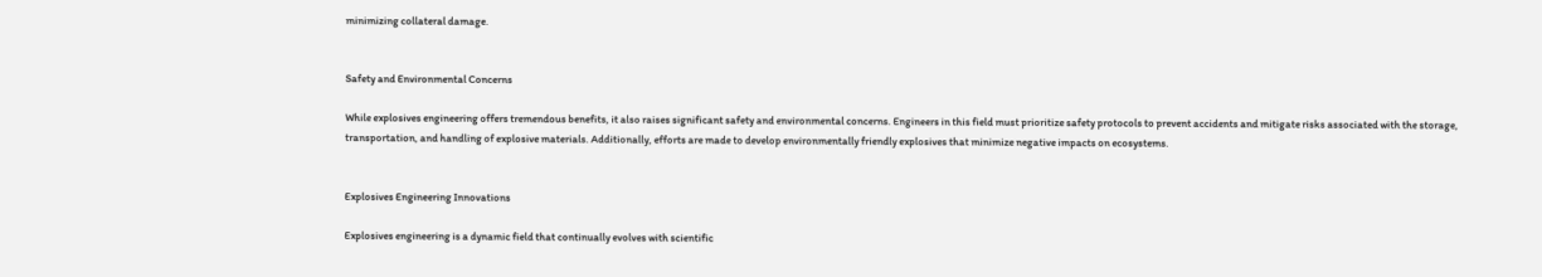minimizing collateral damage.


Safety and Environmental Concerns

While explosives engineering offers tremendous benefits, it also raises significant safety and environmental concerns. Engineers in this field must prioritize safety protocols to prevent accidents and mitigate risks associated with the storage, transportation, and handling of explosive materials. Additionally, efforts are made to develop environmentally friendly explosives that minimize negative impacts on ecosystems.


Explosives Engineering Innovations

Explosives engineering is a dynamic field that continually evolves with scientific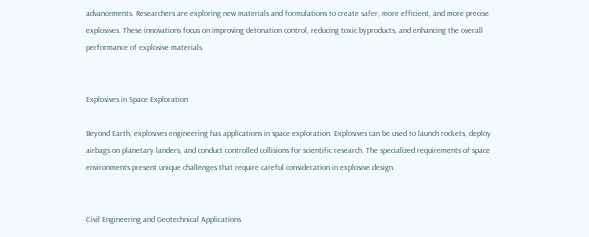advancements. Researchers are exploring new materials and formulations to create safer, more efficient, and more precise explosives. These innovations focus on improving detonation control, reducing toxic byproducts, and enhancing the overall performance of explosive materials.


Explosives in Space Exploration

Beyond Earth, explosives engineering has applications in space exploration. Explosives can be used to launch rockets, deploy airbags on planetary landers, and conduct controlled collisions for scientific research. The specialized requirements of space environments present unique challenges that require careful consideration in explosive design.


Civil Engineering and Geotechnical Applications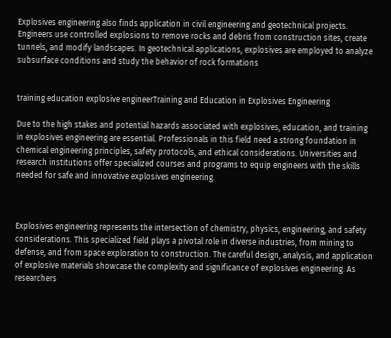Explosives engineering also finds application in civil engineering and geotechnical projects. Engineers use controlled explosions to remove rocks and debris from construction sites, create tunnels, and modify landscapes. In geotechnical applications, explosives are employed to analyze subsurface conditions and study the behavior of rock formations


training education explosive engineerTraining and Education in Explosives Engineering

Due to the high stakes and potential hazards associated with explosives, education, and training in explosives engineering are essential. Professionals in this field need a strong foundation in chemical engineering principles, safety protocols, and ethical considerations. Universities and research institutions offer specialized courses and programs to equip engineers with the skills needed for safe and innovative explosives engineering.



Explosives engineering represents the intersection of chemistry, physics, engineering, and safety considerations. This specialized field plays a pivotal role in diverse industries, from mining to defense, and from space exploration to construction. The careful design, analysis, and application of explosive materials showcase the complexity and significance of explosives engineering. As researchers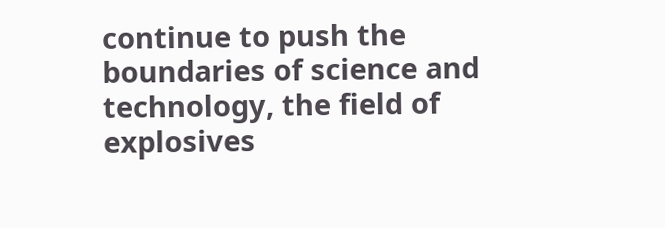continue to push the boundaries of science and technology, the field of explosives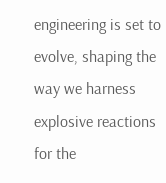engineering is set to evolve, shaping the way we harness explosive reactions for the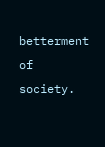betterment of society.